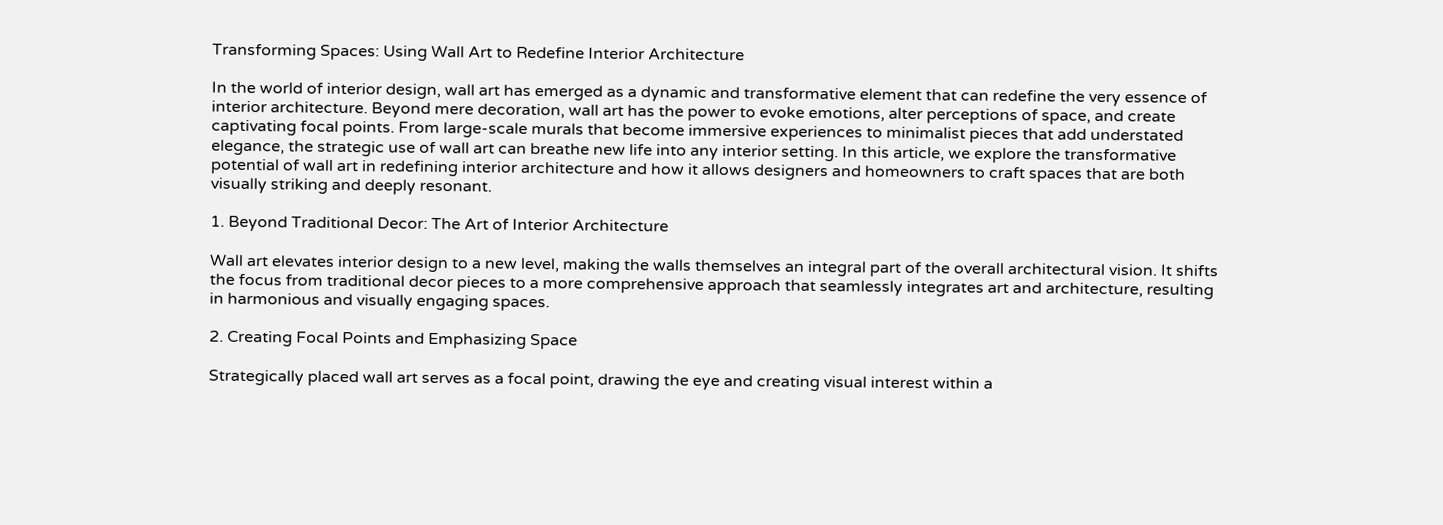Transforming Spaces: Using Wall Art to Redefine Interior Architecture

In the world of interior design, wall art has emerged as a dynamic and transformative element that can redefine the very essence of interior architecture. Beyond mere decoration, wall art has the power to evoke emotions, alter perceptions of space, and create captivating focal points. From large-scale murals that become immersive experiences to minimalist pieces that add understated elegance, the strategic use of wall art can breathe new life into any interior setting. In this article, we explore the transformative potential of wall art in redefining interior architecture and how it allows designers and homeowners to craft spaces that are both visually striking and deeply resonant.

1. Beyond Traditional Decor: The Art of Interior Architecture

Wall art elevates interior design to a new level, making the walls themselves an integral part of the overall architectural vision. It shifts the focus from traditional decor pieces to a more comprehensive approach that seamlessly integrates art and architecture, resulting in harmonious and visually engaging spaces.

2. Creating Focal Points and Emphasizing Space

Strategically placed wall art serves as a focal point, drawing the eye and creating visual interest within a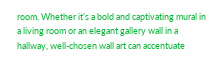room. Whether it’s a bold and captivating mural in a living room or an elegant gallery wall in a hallway, well-chosen wall art can accentuate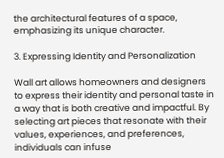the architectural features of a space, emphasizing its unique character.

3. Expressing Identity and Personalization

Wall art allows homeowners and designers to express their identity and personal taste in a way that is both creative and impactful. By selecting art pieces that resonate with their values, experiences, and preferences, individuals can infuse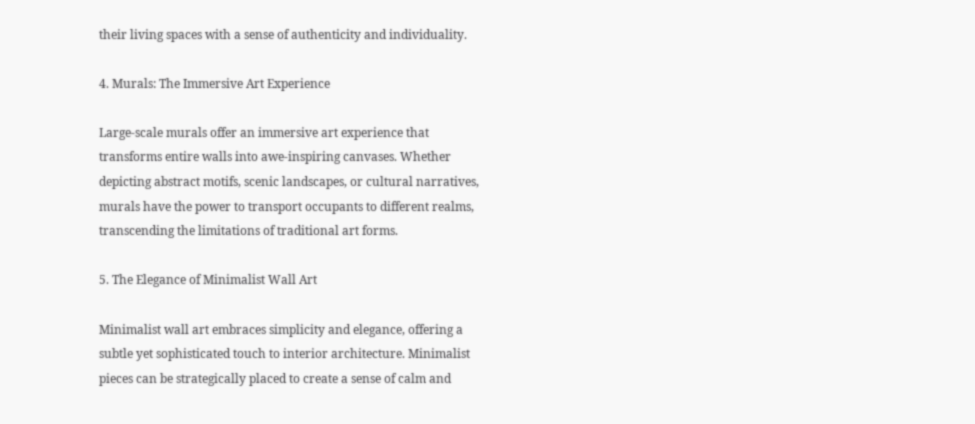their living spaces with a sense of authenticity and individuality.

4. Murals: The Immersive Art Experience

Large-scale murals offer an immersive art experience that transforms entire walls into awe-inspiring canvases. Whether depicting abstract motifs, scenic landscapes, or cultural narratives, murals have the power to transport occupants to different realms, transcending the limitations of traditional art forms.

5. The Elegance of Minimalist Wall Art

Minimalist wall art embraces simplicity and elegance, offering a subtle yet sophisticated touch to interior architecture. Minimalist pieces can be strategically placed to create a sense of calm and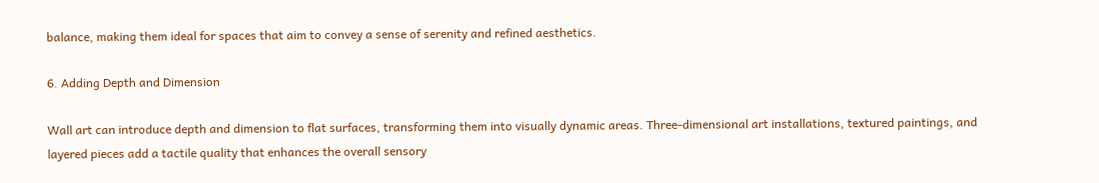balance, making them ideal for spaces that aim to convey a sense of serenity and refined aesthetics.

6. Adding Depth and Dimension

Wall art can introduce depth and dimension to flat surfaces, transforming them into visually dynamic areas. Three-dimensional art installations, textured paintings, and layered pieces add a tactile quality that enhances the overall sensory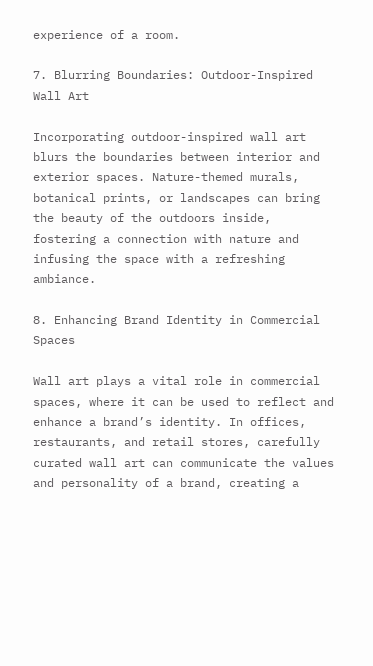experience of a room.

7. Blurring Boundaries: Outdoor-Inspired Wall Art

Incorporating outdoor-inspired wall art blurs the boundaries between interior and exterior spaces. Nature-themed murals, botanical prints, or landscapes can bring the beauty of the outdoors inside, fostering a connection with nature and infusing the space with a refreshing ambiance.

8. Enhancing Brand Identity in Commercial Spaces

Wall art plays a vital role in commercial spaces, where it can be used to reflect and enhance a brand’s identity. In offices, restaurants, and retail stores, carefully curated wall art can communicate the values and personality of a brand, creating a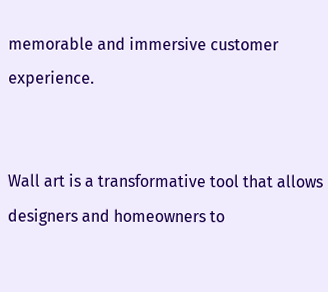memorable and immersive customer experience.


Wall art is a transformative tool that allows designers and homeowners to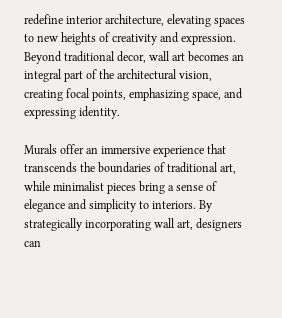redefine interior architecture, elevating spaces to new heights of creativity and expression. Beyond traditional decor, wall art becomes an integral part of the architectural vision, creating focal points, emphasizing space, and expressing identity.

Murals offer an immersive experience that transcends the boundaries of traditional art, while minimalist pieces bring a sense of elegance and simplicity to interiors. By strategically incorporating wall art, designers can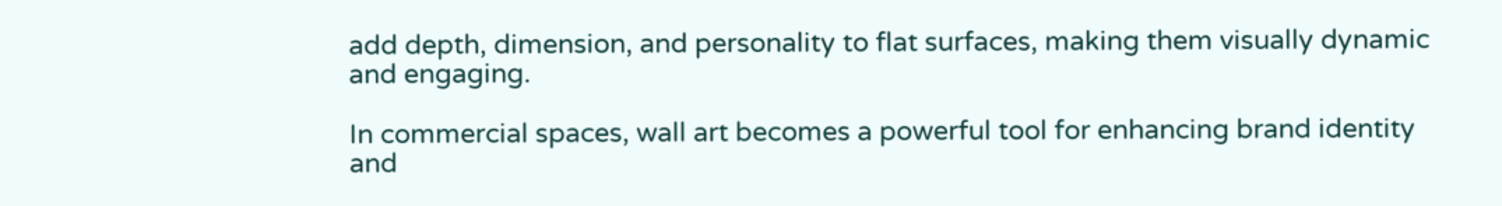add depth, dimension, and personality to flat surfaces, making them visually dynamic and engaging.

In commercial spaces, wall art becomes a powerful tool for enhancing brand identity and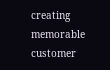creating memorable customer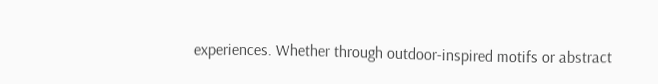experiences. Whether through outdoor-inspired motifs or abstract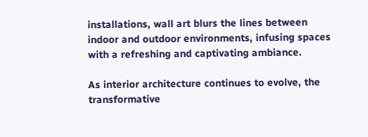installations, wall art blurs the lines between indoor and outdoor environments, infusing spaces with a refreshing and captivating ambiance.

As interior architecture continues to evolve, the transformative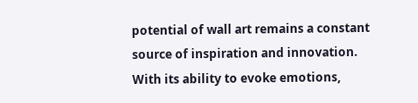potential of wall art remains a constant source of inspiration and innovation. With its ability to evoke emotions,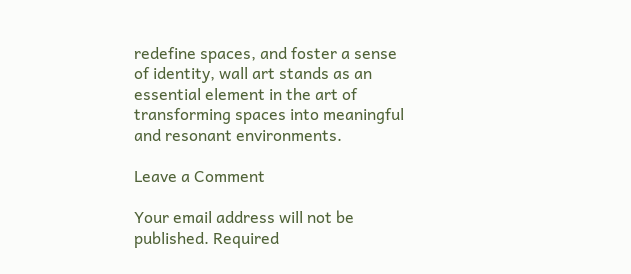redefine spaces, and foster a sense of identity, wall art stands as an essential element in the art of transforming spaces into meaningful and resonant environments.

Leave a Comment

Your email address will not be published. Required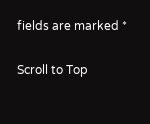fields are marked *

Scroll to Top